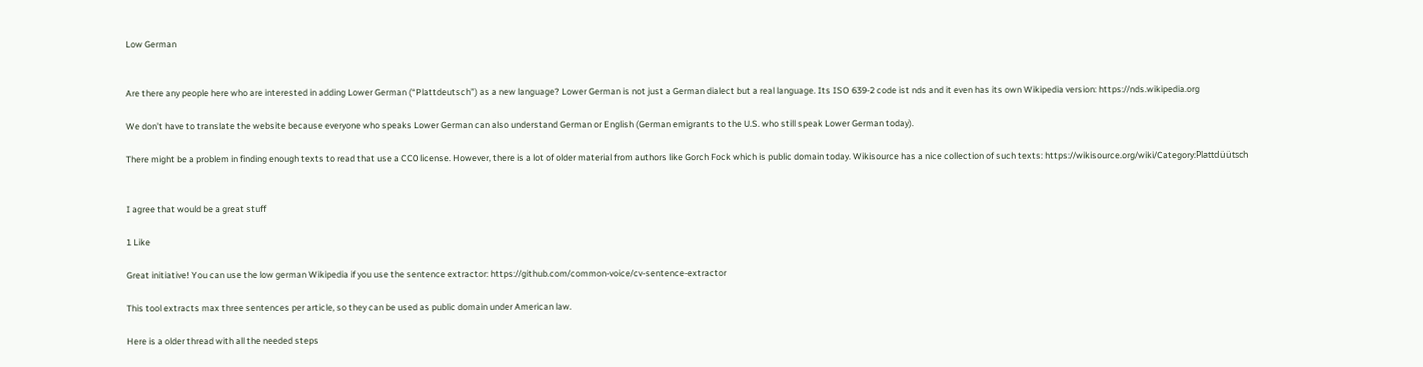Low German


Are there any people here who are interested in adding Lower German (“Plattdeutsch”) as a new language? Lower German is not just a German dialect but a real language. Its ISO 639-2 code ist nds and it even has its own Wikipedia version: https://nds.wikipedia.org

We don’t have to translate the website because everyone who speaks Lower German can also understand German or English (German emigrants to the U.S. who still speak Lower German today).

There might be a problem in finding enough texts to read that use a CC0 license. However, there is a lot of older material from authors like Gorch Fock which is public domain today. Wikisource has a nice collection of such texts: https://wikisource.org/wiki/Category:Plattdüütsch


I agree that would be a great stuff

1 Like

Great initiative! You can use the low german Wikipedia if you use the sentence extractor: https://github.com/common-voice/cv-sentence-extractor

This tool extracts max three sentences per article, so they can be used as public domain under American law.

Here is a older thread with all the needed steps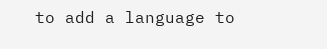to add a language to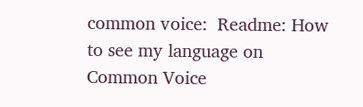common voice:  Readme: How to see my language on Common Voice